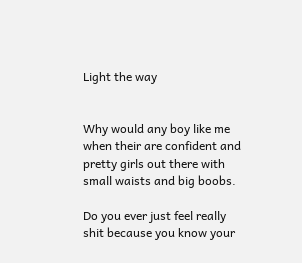Light the way


Why would any boy like me when their are confident and pretty girls out there with small waists and big boobs.

Do you ever just feel really shit because you know your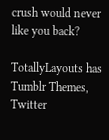crush would never like you back?

TotallyLayouts has Tumblr Themes, Twitter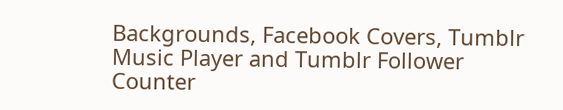Backgrounds, Facebook Covers, Tumblr Music Player and Tumblr Follower Counter